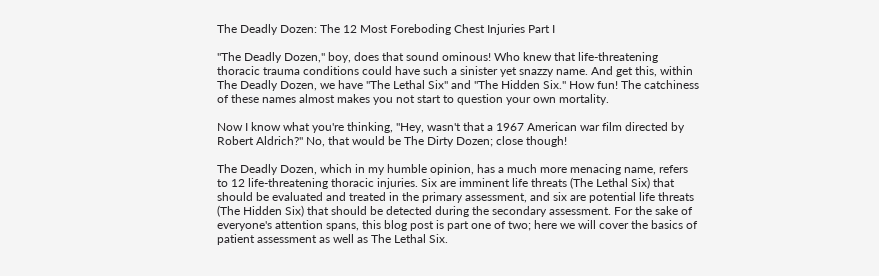The Deadly Dozen: The 12 Most Foreboding Chest Injuries Part I

"The Deadly Dozen," boy, does that sound ominous! Who knew that life-threatening thoracic trauma conditions could have such a sinister yet snazzy name. And get this, within The Deadly Dozen, we have "The Lethal Six" and "The Hidden Six." How fun! The catchiness of these names almost makes you not start to question your own mortality.

Now I know what you're thinking, "Hey, wasn't that a 1967 American war film directed by Robert Aldrich?" No, that would be The Dirty Dozen; close though!

The Deadly Dozen, which in my humble opinion, has a much more menacing name, refers to 12 life-threatening thoracic injuries. Six are imminent life threats (The Lethal Six) that should be evaluated and treated in the primary assessment, and six are potential life threats (The Hidden Six) that should be detected during the secondary assessment. For the sake of everyone's attention spans, this blog post is part one of two; here we will cover the basics of patient assessment as well as The Lethal Six.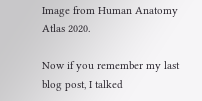Image from Human Anatomy Atlas 2020.

Now if you remember my last blog post, I talked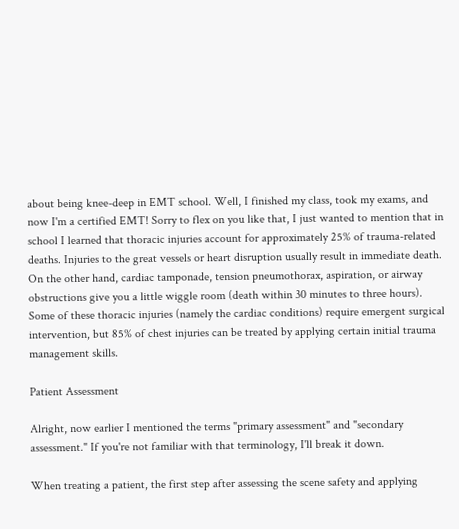about being knee-deep in EMT school. Well, I finished my class, took my exams, and now I'm a certified EMT! Sorry to flex on you like that, I just wanted to mention that in school I learned that thoracic injuries account for approximately 25% of trauma-related deaths. Injuries to the great vessels or heart disruption usually result in immediate death. On the other hand, cardiac tamponade, tension pneumothorax, aspiration, or airway obstructions give you a little wiggle room (death within 30 minutes to three hours).  Some of these thoracic injuries (namely the cardiac conditions) require emergent surgical intervention, but 85% of chest injuries can be treated by applying certain initial trauma management skills.

Patient Assessment

Alright, now earlier I mentioned the terms "primary assessment" and "secondary assessment." If you're not familiar with that terminology, I'll break it down.

When treating a patient, the first step after assessing the scene safety and applying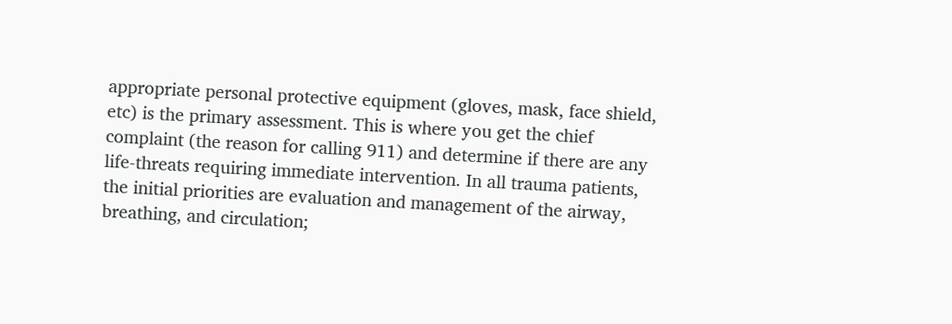appropriate personal protective equipment (gloves, mask, face shield, etc) is the primary assessment. This is where you get the chief complaint (the reason for calling 911) and determine if there are any life-threats requiring immediate intervention. In all trauma patients, the initial priorities are evaluation and management of the airway, breathing, and circulation;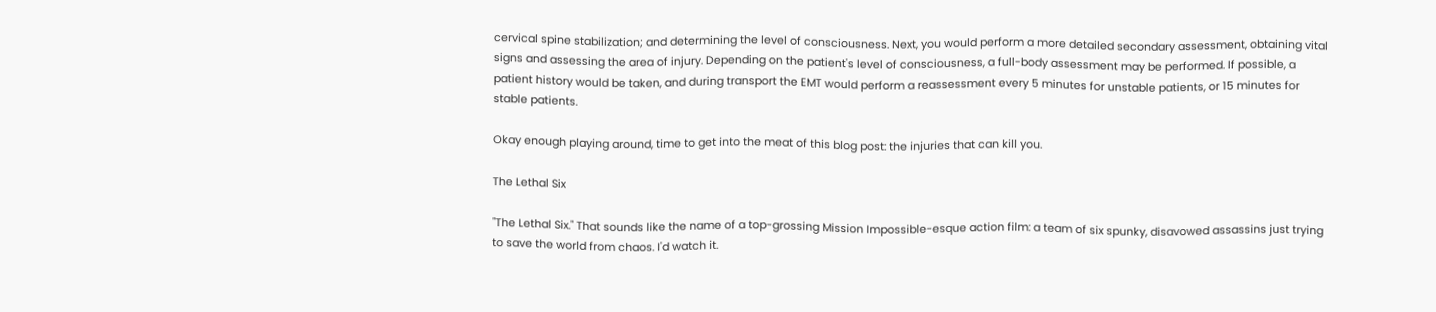cervical spine stabilization; and determining the level of consciousness. Next, you would perform a more detailed secondary assessment, obtaining vital signs and assessing the area of injury. Depending on the patient's level of consciousness, a full-body assessment may be performed. If possible, a patient history would be taken, and during transport the EMT would perform a reassessment every 5 minutes for unstable patients, or 15 minutes for stable patients.

Okay enough playing around, time to get into the meat of this blog post: the injuries that can kill you.

The Lethal Six

"The Lethal Six." That sounds like the name of a top-grossing Mission Impossible-esque action film: a team of six spunky, disavowed assassins just trying to save the world from chaos. I'd watch it.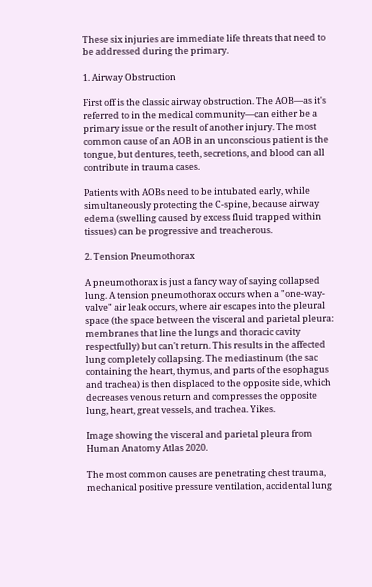These six injuries are immediate life threats that need to be addressed during the primary.

1. Airway Obstruction

First off is the classic airway obstruction. The AOB—as it's referred to in the medical community—can either be a primary issue or the result of another injury. The most common cause of an AOB in an unconscious patient is the tongue, but dentures, teeth, secretions, and blood can all contribute in trauma cases.

Patients with AOBs need to be intubated early, while simultaneously protecting the C-spine, because airway edema (swelling caused by excess fluid trapped within tissues) can be progressive and treacherous.

2. Tension Pneumothorax

A pneumothorax is just a fancy way of saying collapsed lung. A tension pneumothorax occurs when a "one-way-valve" air leak occurs, where air escapes into the pleural space (the space between the visceral and parietal pleura: membranes that line the lungs and thoracic cavity respectfully) but can't return. This results in the affected lung completely collapsing. The mediastinum (the sac containing the heart, thymus, and parts of the esophagus and trachea) is then displaced to the opposite side, which decreases venous return and compresses the opposite lung, heart, great vessels, and trachea. Yikes.

Image showing the visceral and parietal pleura from Human Anatomy Atlas 2020.

The most common causes are penetrating chest trauma, mechanical positive pressure ventilation, accidental lung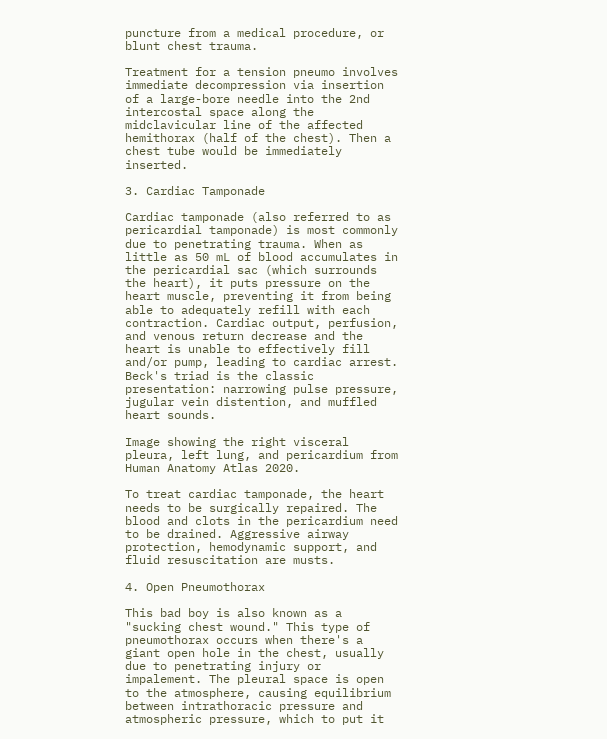puncture from a medical procedure, or blunt chest trauma.

Treatment for a tension pneumo involves immediate decompression via insertion of a large-bore needle into the 2nd intercostal space along the midclavicular line of the affected hemithorax (half of the chest). Then a chest tube would be immediately inserted.

3. Cardiac Tamponade

Cardiac tamponade (also referred to as pericardial tamponade) is most commonly due to penetrating trauma. When as little as 50 mL of blood accumulates in the pericardial sac (which surrounds the heart), it puts pressure on the heart muscle, preventing it from being able to adequately refill with each contraction. Cardiac output, perfusion, and venous return decrease and the heart is unable to effectively fill and/or pump, leading to cardiac arrest. Beck's triad is the classic presentation: narrowing pulse pressure, jugular vein distention, and muffled heart sounds.

Image showing the right visceral pleura, left lung, and pericardium from Human Anatomy Atlas 2020.

To treat cardiac tamponade, the heart needs to be surgically repaired. The blood and clots in the pericardium need to be drained. Aggressive airway protection, hemodynamic support, and fluid resuscitation are musts.

4. Open Pneumothorax

This bad boy is also known as a "sucking chest wound." This type of pneumothorax occurs when there's a giant open hole in the chest, usually due to penetrating injury or impalement. The pleural space is open to the atmosphere, causing equilibrium between intrathoracic pressure and atmospheric pressure, which to put it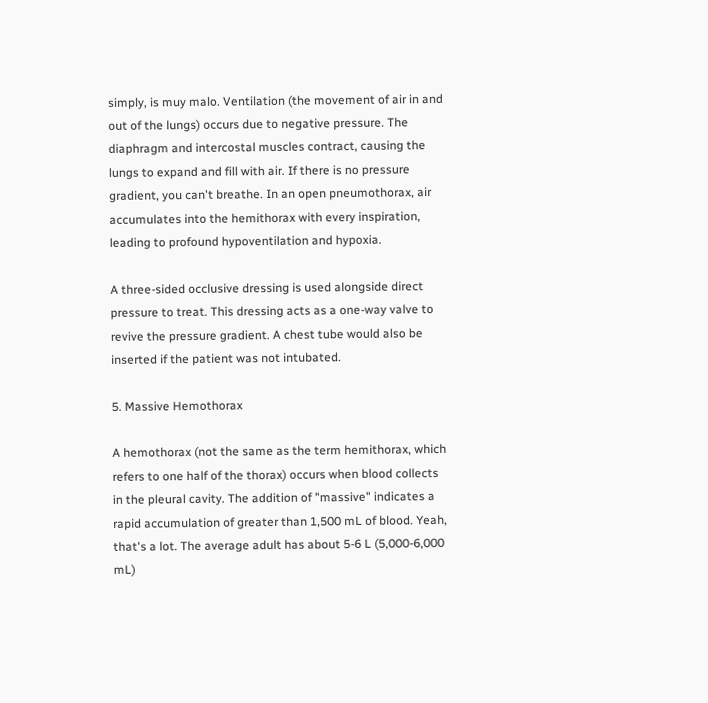simply, is muy malo. Ventilation (the movement of air in and out of the lungs) occurs due to negative pressure. The diaphragm and intercostal muscles contract, causing the lungs to expand and fill with air. If there is no pressure gradient, you can't breathe. In an open pneumothorax, air accumulates into the hemithorax with every inspiration, leading to profound hypoventilation and hypoxia.

A three-sided occlusive dressing is used alongside direct pressure to treat. This dressing acts as a one-way valve to revive the pressure gradient. A chest tube would also be inserted if the patient was not intubated.

5. Massive Hemothorax

A hemothorax (not the same as the term hemithorax, which refers to one half of the thorax) occurs when blood collects in the pleural cavity. The addition of "massive" indicates a rapid accumulation of greater than 1,500 mL of blood. Yeah, that's a lot. The average adult has about 5-6 L (5,000-6,000 mL)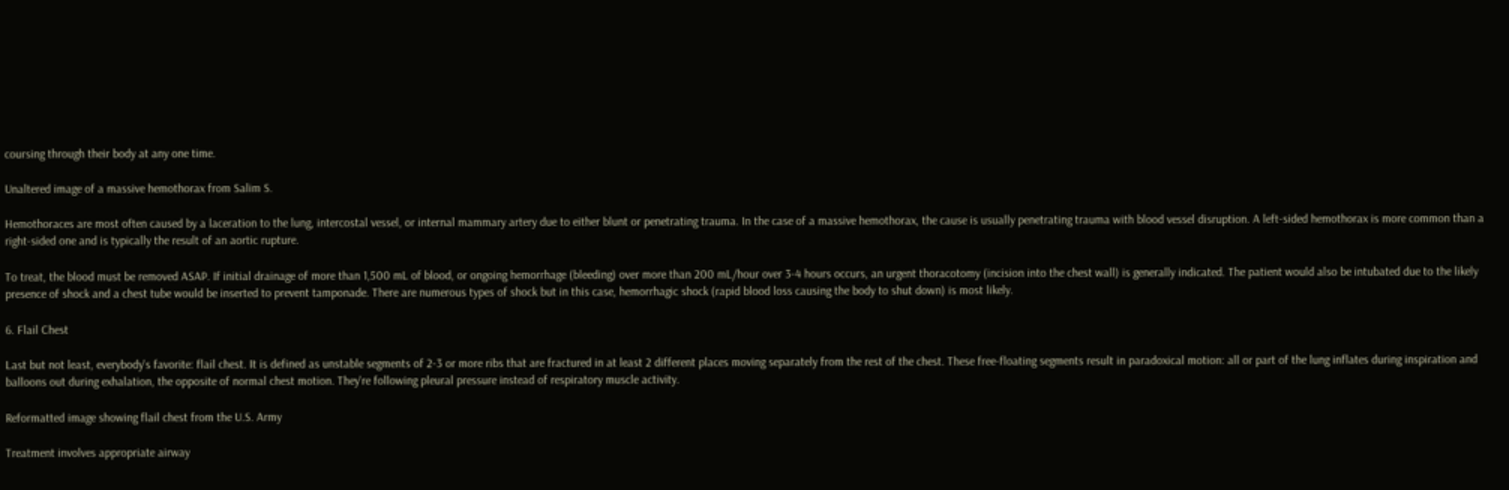coursing through their body at any one time.

Unaltered image of a massive hemothorax from Salim S.

Hemothoraces are most often caused by a laceration to the lung, intercostal vessel, or internal mammary artery due to either blunt or penetrating trauma. In the case of a massive hemothorax, the cause is usually penetrating trauma with blood vessel disruption. A left-sided hemothorax is more common than a right-sided one and is typically the result of an aortic rupture.

To treat, the blood must be removed ASAP. If initial drainage of more than 1,500 mL of blood, or ongoing hemorrhage (bleeding) over more than 200 mL/hour over 3-4 hours occurs, an urgent thoracotomy (incision into the chest wall) is generally indicated. The patient would also be intubated due to the likely presence of shock and a chest tube would be inserted to prevent tamponade. There are numerous types of shock but in this case, hemorrhagic shock (rapid blood loss causing the body to shut down) is most likely.

6. Flail Chest

Last but not least, everybody's favorite: flail chest. It is defined as unstable segments of 2-3 or more ribs that are fractured in at least 2 different places moving separately from the rest of the chest. These free-floating segments result in paradoxical motion: all or part of the lung inflates during inspiration and balloons out during exhalation, the opposite of normal chest motion. They're following pleural pressure instead of respiratory muscle activity.

Reformatted image showing flail chest from the U.S. Army

Treatment involves appropriate airway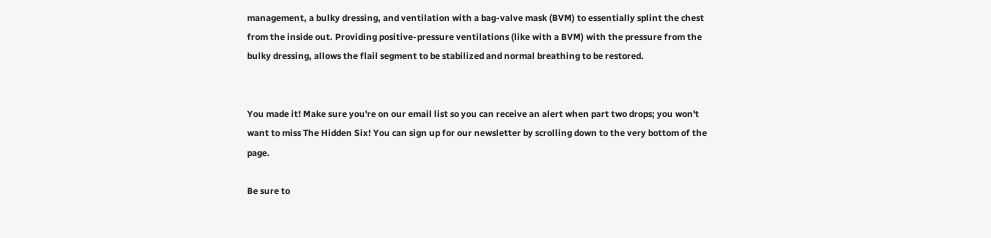management, a bulky dressing, and ventilation with a bag-valve mask (BVM) to essentially splint the chest from the inside out. Providing positive-pressure ventilations (like with a BVM) with the pressure from the bulky dressing, allows the flail segment to be stabilized and normal breathing to be restored.


You made it! Make sure you're on our email list so you can receive an alert when part two drops; you won't want to miss The Hidden Six! You can sign up for our newsletter by scrolling down to the very bottom of the page.

Be sure to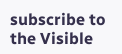subscribe to the Visible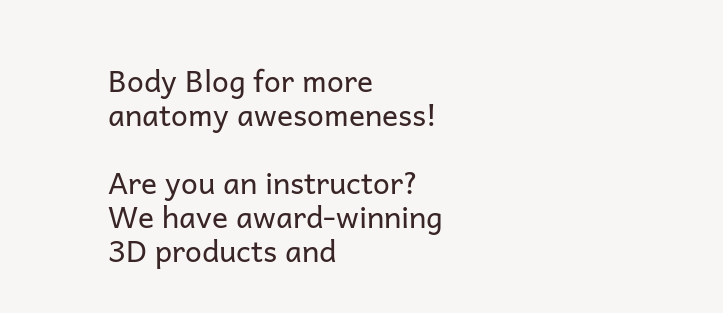Body Blog for more anatomy awesomeness!

Are you an instructor? We have award-winning 3D products and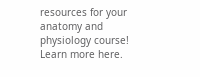resources for your anatomy and physiology course! Learn more here.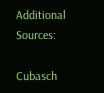Additional Sources:

Cubasch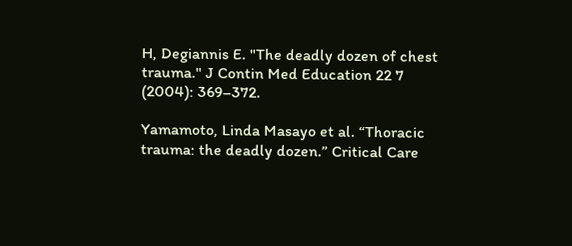H, Degiannis E. "The deadly dozen of chest trauma." J Contin Med Education 22 7 (2004): 369–372.

Yamamoto, Linda Masayo et al. “Thoracic trauma: the deadly dozen.” Critical Care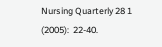Nursing Quarterly 28 1 (2005):  22-40.